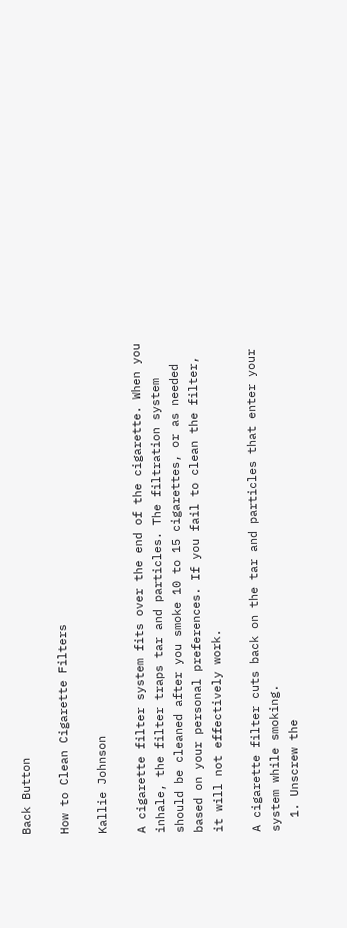Back Button

How to Clean Cigarette Filters

Kallie Johnson

A cigarette filter system fits over the end of the cigarette. When you inhale, the filter traps tar and particles. The filtration system should be cleaned after you smoke 10 to 15 cigarettes, or as needed based on your personal preferences. If you fail to clean the filter, it will not effectively work.

A cigarette filter cuts back on the tar and particles that enter your system while smoking.
  1. Unscrew the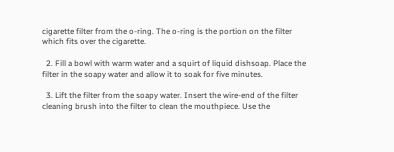cigarette filter from the o-ring. The o-ring is the portion on the filter which fits over the cigarette.

  2. Fill a bowl with warm water and a squirt of liquid dishsoap. Place the filter in the soapy water and allow it to soak for five minutes.

  3. Lift the filter from the soapy water. Insert the wire-end of the filter cleaning brush into the filter to clean the mouthpiece. Use the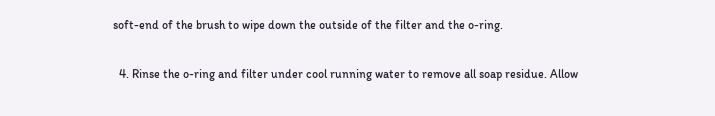soft-end of the brush to wipe down the outside of the filter and the o-ring.

  4. Rinse the o-ring and filter under cool running water to remove all soap residue. Allow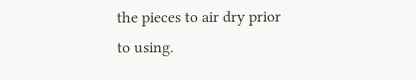the pieces to air dry prior to using.